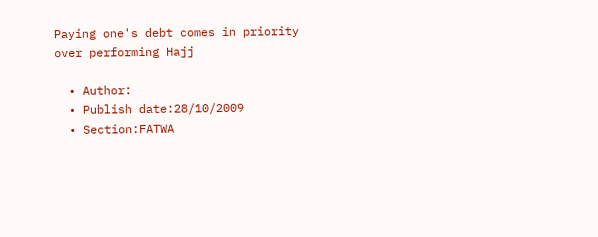Paying one's debt comes in priority over performing Hajj

  • Author:
  • Publish date:28/10/2009
  • Section:FATWA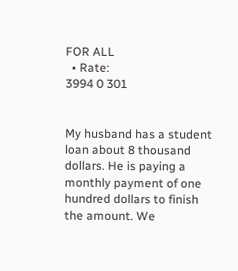FOR ALL
  • Rate:
3994 0 301


My husband has a student loan about 8 thousand dollars. He is paying a monthly payment of one hundred dollars to finish the amount. We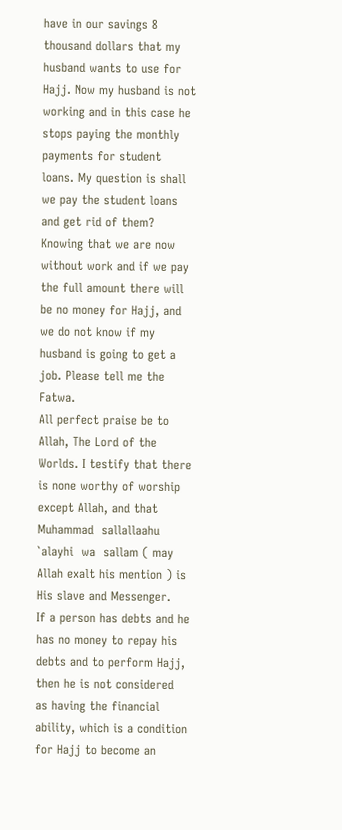have in our savings 8 thousand dollars that my husband wants to use for Hajj. Now my husband is not working and in this case he stops paying the monthly payments for student loans. My question is shall we pay the student loans and get rid of them? Knowing that we are now without work and if we pay the full amount there will be no money for Hajj, and we do not know if my husband is going to get a job. Please tell me the Fatwa.
All perfect praise be to Allah, The Lord of the Worlds. I testify that there is none worthy of worship except Allah, and that Muhammad  sallallaahu  `alayhi  wa  sallam ( may  Allah exalt his mention ) is His slave and Messenger.
If a person has debts and he has no money to repay his debts and to perform Hajj, then he is not considered as having the financial ability, which is a condition for Hajj to become an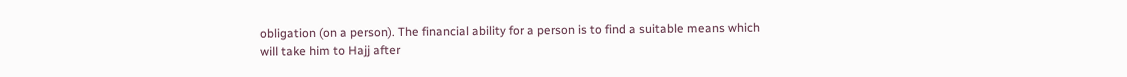obligation (on a person). The financial ability for a person is to find a suitable means which will take him to Hajj after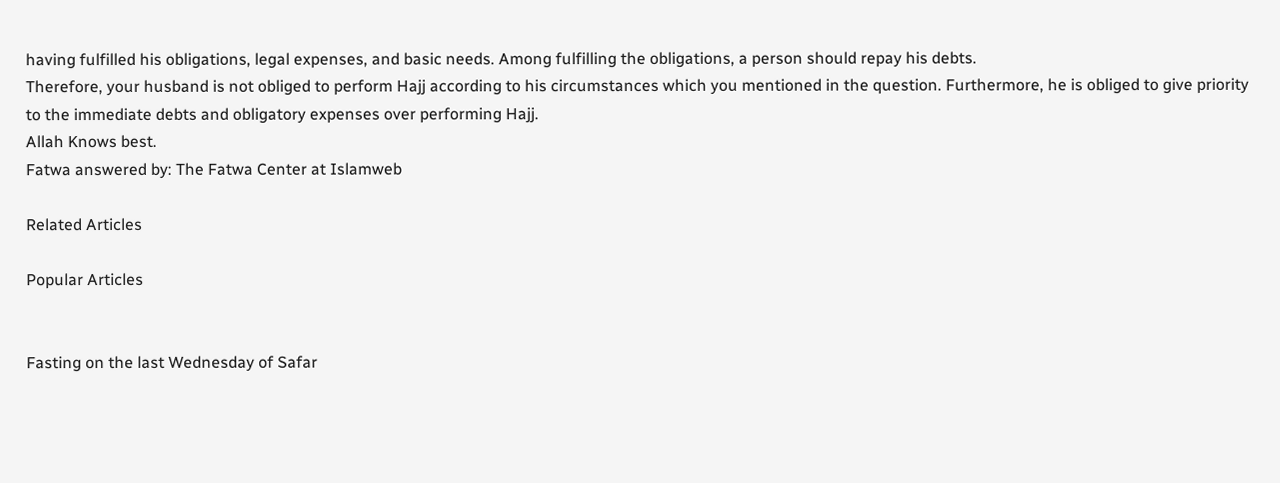having fulfilled his obligations, legal expenses, and basic needs. Among fulfilling the obligations, a person should repay his debts.
Therefore, your husband is not obliged to perform Hajj according to his circumstances which you mentioned in the question. Furthermore, he is obliged to give priority to the immediate debts and obligatory expenses over performing Hajj.
Allah Knows best.
Fatwa answered by: The Fatwa Center at Islamweb

Related Articles

Popular Articles


Fasting on the last Wednesday of Safar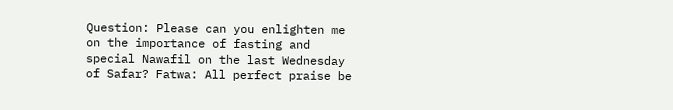Question: Please can you enlighten me on the importance of fasting and special Nawafil on the last Wednesday of Safar? Fatwa: All perfect praise be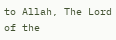to Allah, The Lord of the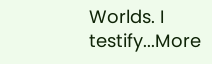Worlds. I testify...More